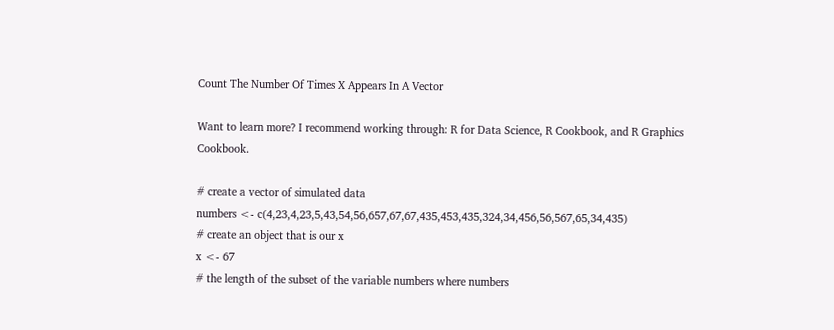Count The Number Of Times X Appears In A Vector

Want to learn more? I recommend working through: R for Data Science, R Cookbook, and R Graphics Cookbook.

# create a vector of simulated data
numbers <- c(4,23,4,23,5,43,54,56,657,67,67,435,453,435,324,34,456,56,567,65,34,435)
# create an object that is our x
x <- 67
# the length of the subset of the variable numbers where numbers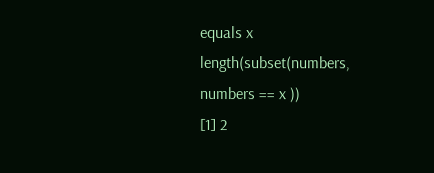equals x
length(subset(numbers, numbers == x ))
[1] 2